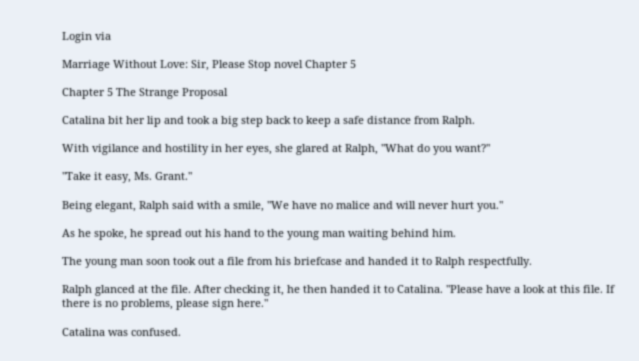Login via

Marriage Without Love: Sir, Please Stop novel Chapter 5

Chapter 5 The Strange Proposal

Catalina bit her lip and took a big step back to keep a safe distance from Ralph.

With vigilance and hostility in her eyes, she glared at Ralph, "What do you want?"

"Take it easy, Ms. Grant."

Being elegant, Ralph said with a smile, "We have no malice and will never hurt you."

As he spoke, he spread out his hand to the young man waiting behind him.

The young man soon took out a file from his briefcase and handed it to Ralph respectfully.

Ralph glanced at the file. After checking it, he then handed it to Catalina. "Please have a look at this file. If there is no problems, please sign here."

Catalina was confused.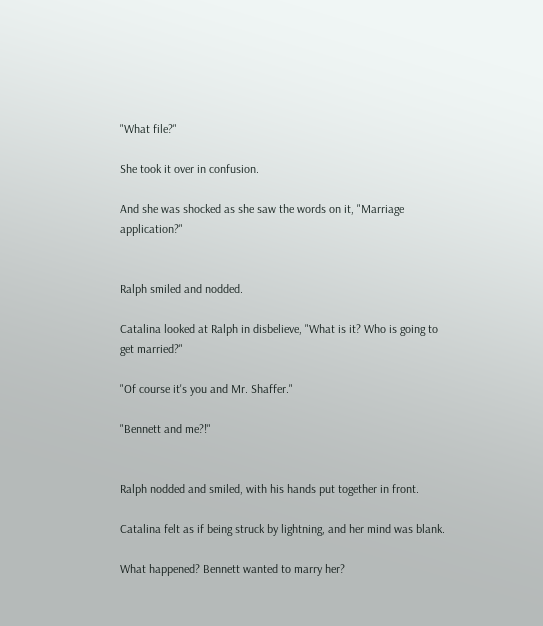"What file?"

She took it over in confusion.

And she was shocked as she saw the words on it, "Marriage application?"


Ralph smiled and nodded.

Catalina looked at Ralph in disbelieve, "What is it? Who is going to get married?"

"Of course it's you and Mr. Shaffer."

"Bennett and me?!"


Ralph nodded and smiled, with his hands put together in front.

Catalina felt as if being struck by lightning, and her mind was blank.

What happened? Bennett wanted to marry her?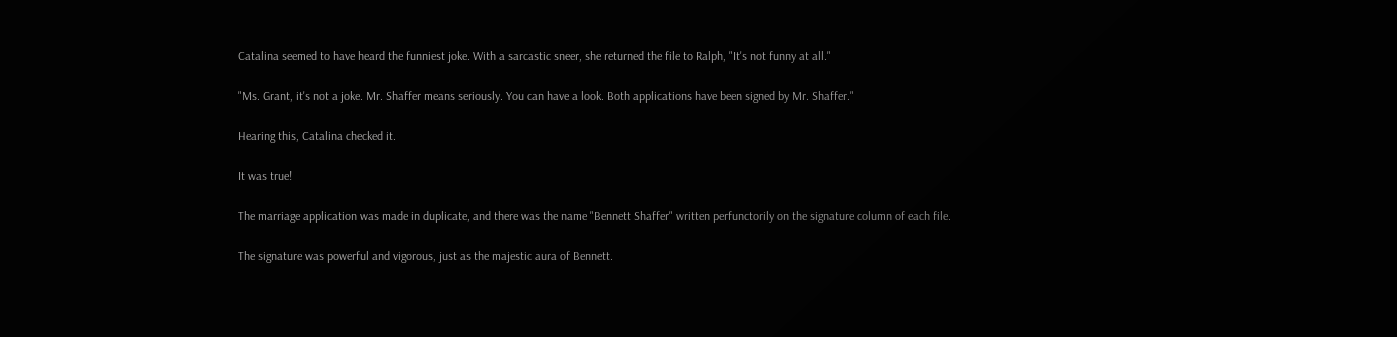Catalina seemed to have heard the funniest joke. With a sarcastic sneer, she returned the file to Ralph, "It's not funny at all."

"Ms. Grant, it's not a joke. Mr. Shaffer means seriously. You can have a look. Both applications have been signed by Mr. Shaffer."

Hearing this, Catalina checked it.

It was true!

The marriage application was made in duplicate, and there was the name "Bennett Shaffer" written perfunctorily on the signature column of each file.

The signature was powerful and vigorous, just as the majestic aura of Bennett.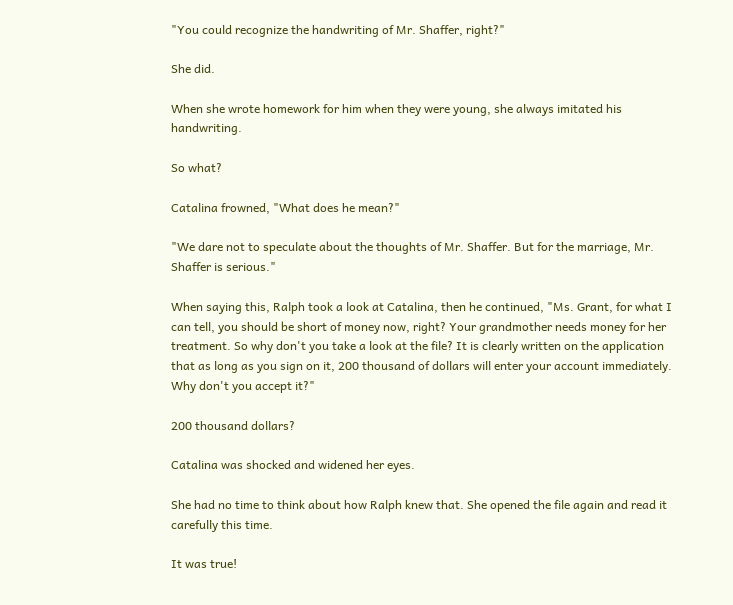"You could recognize the handwriting of Mr. Shaffer, right?"

She did.

When she wrote homework for him when they were young, she always imitated his handwriting.

So what?

Catalina frowned, "What does he mean?"

"We dare not to speculate about the thoughts of Mr. Shaffer. But for the marriage, Mr. Shaffer is serious."

When saying this, Ralph took a look at Catalina, then he continued, "Ms. Grant, for what I can tell, you should be short of money now, right? Your grandmother needs money for her treatment. So why don't you take a look at the file? It is clearly written on the application that as long as you sign on it, 200 thousand of dollars will enter your account immediately. Why don't you accept it?"

200 thousand dollars?

Catalina was shocked and widened her eyes.

She had no time to think about how Ralph knew that. She opened the file again and read it carefully this time.

It was true!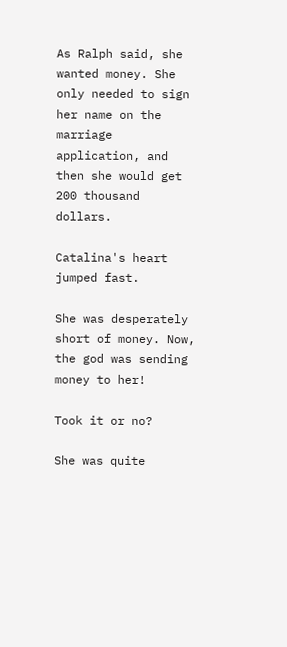As Ralph said, she wanted money. She only needed to sign her name on the marriage application, and then she would get 200 thousand dollars.

Catalina's heart jumped fast.

She was desperately short of money. Now, the god was sending money to her!

Took it or no?

She was quite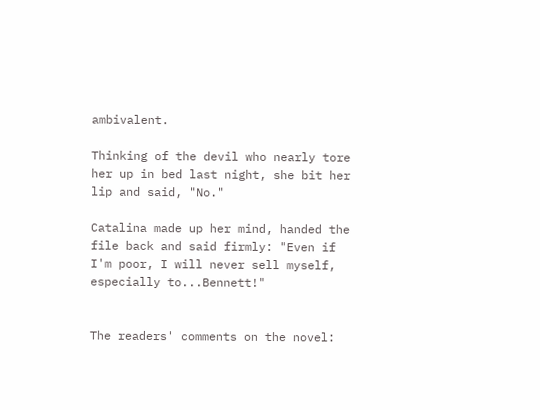ambivalent.

Thinking of the devil who nearly tore her up in bed last night, she bit her lip and said, "No."

Catalina made up her mind, handed the file back and said firmly: "Even if I'm poor, I will never sell myself, especially to...Bennett!"


The readers' comments on the novel: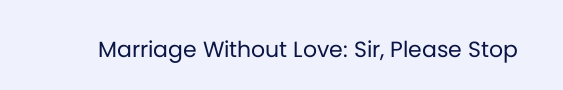Marriage Without Love: Sir, Please Stop